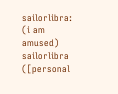sailorlibra: (i am amused)
sailorlibra ([personal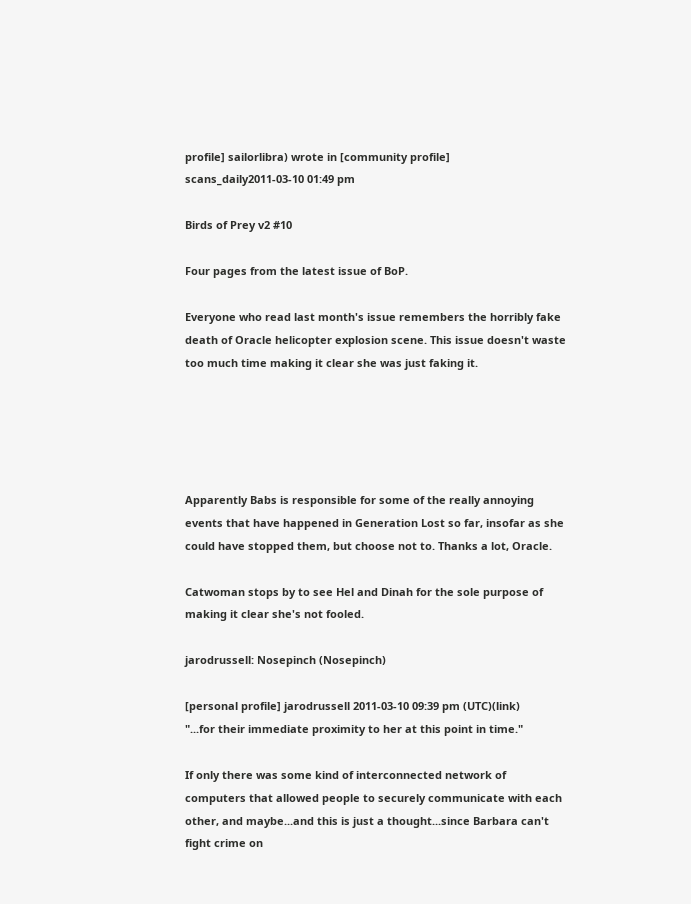profile] sailorlibra) wrote in [community profile] scans_daily2011-03-10 01:49 pm

Birds of Prey v2 #10

Four pages from the latest issue of BoP.

Everyone who read last month's issue remembers the horribly fake death of Oracle helicopter explosion scene. This issue doesn't waste too much time making it clear she was just faking it.





Apparently Babs is responsible for some of the really annoying events that have happened in Generation Lost so far, insofar as she could have stopped them, but choose not to. Thanks a lot, Oracle.

Catwoman stops by to see Hel and Dinah for the sole purpose of making it clear she's not fooled.

jarodrussell: Nosepinch (Nosepinch)

[personal profile] jarodrussell 2011-03-10 09:39 pm (UTC)(link)
"...for their immediate proximity to her at this point in time."

If only there was some kind of interconnected network of computers that allowed people to securely communicate with each other, and maybe...and this is just a thought...since Barbara can't fight crime on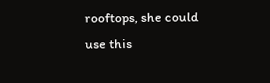rooftops, she could use this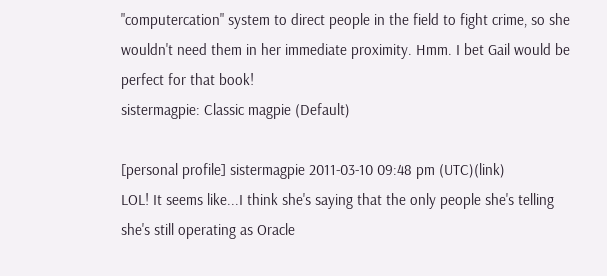"computercation" system to direct people in the field to fight crime, so she wouldn't need them in her immediate proximity. Hmm. I bet Gail would be perfect for that book!
sistermagpie: Classic magpie (Default)

[personal profile] sistermagpie 2011-03-10 09:48 pm (UTC)(link)
LOL! It seems like...I think she's saying that the only people she's telling she's still operating as Oracle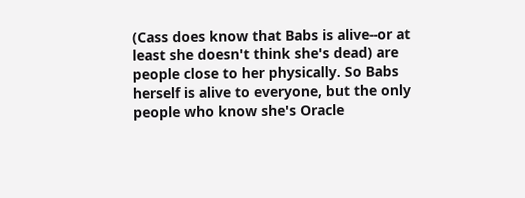(Cass does know that Babs is alive--or at least she doesn't think she's dead) are people close to her physically. So Babs herself is alive to everyone, but the only people who know she's Oracle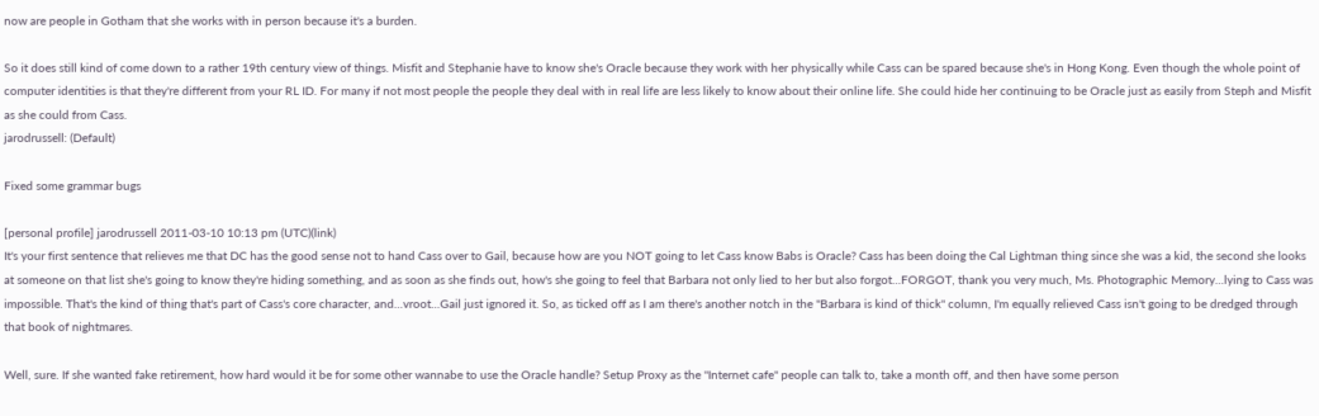now are people in Gotham that she works with in person because it's a burden.

So it does still kind of come down to a rather 19th century view of things. Misfit and Stephanie have to know she's Oracle because they work with her physically while Cass can be spared because she's in Hong Kong. Even though the whole point of computer identities is that they're different from your RL ID. For many if not most people the people they deal with in real life are less likely to know about their online life. She could hide her continuing to be Oracle just as easily from Steph and Misfit as she could from Cass.
jarodrussell: (Default)

Fixed some grammar bugs

[personal profile] jarodrussell 2011-03-10 10:13 pm (UTC)(link)
It's your first sentence that relieves me that DC has the good sense not to hand Cass over to Gail, because how are you NOT going to let Cass know Babs is Oracle? Cass has been doing the Cal Lightman thing since she was a kid, the second she looks at someone on that list she's going to know they're hiding something, and as soon as she finds out, how's she going to feel that Barbara not only lied to her but also forgot...FORGOT, thank you very much, Ms. Photographic Memory...lying to Cass was impossible. That's the kind of thing that's part of Cass's core character, and...vroot...Gail just ignored it. So, as ticked off as I am there's another notch in the "Barbara is kind of thick" column, I'm equally relieved Cass isn't going to be dredged through that book of nightmares.

Well, sure. If she wanted fake retirement, how hard would it be for some other wannabe to use the Oracle handle? Setup Proxy as the "Internet cafe" people can talk to, take a month off, and then have some person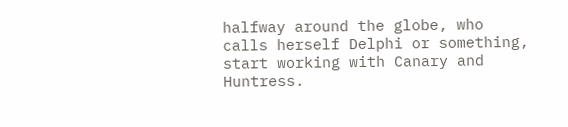halfway around the globe, who calls herself Delphi or something, start working with Canary and Huntress.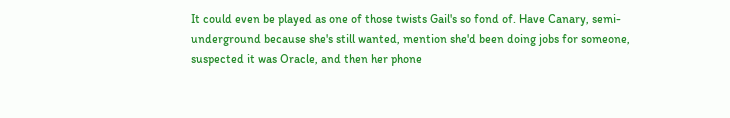It could even be played as one of those twists Gail's so fond of. Have Canary, semi-underground because she's still wanted, mention she'd been doing jobs for someone, suspected it was Oracle, and then her phone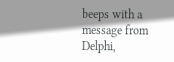beeps with a message from Delphi,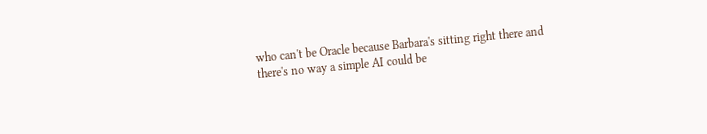who can't be Oracle because Barbara's sitting right there and there's no way a simple AI could be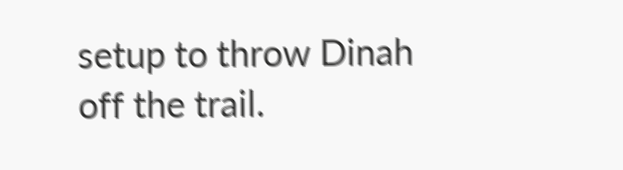setup to throw Dinah off the trail.